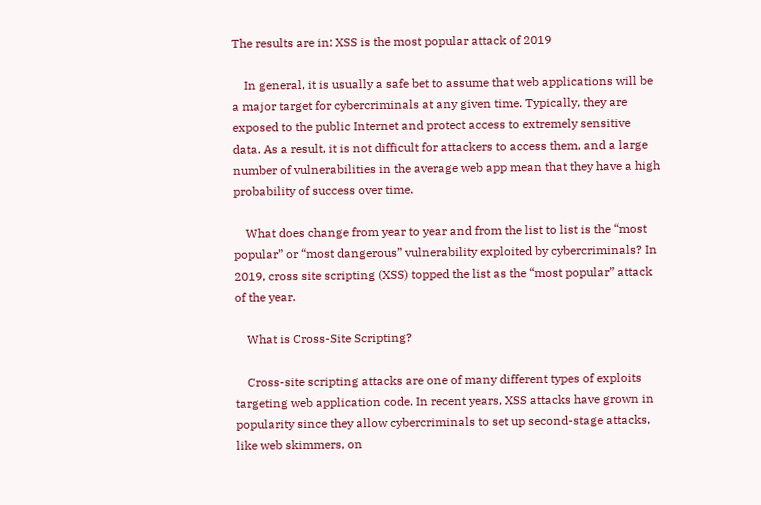The results are in: XSS is the most popular attack of 2019

    In general, it is usually a safe bet to assume that web applications will be a major target for cybercriminals at any given time. Typically, they are exposed to the public Internet and protect access to extremely sensitive data. As a result, it is not difficult for attackers to access them, and a large number of vulnerabilities in the average web app mean that they have a high probability of success over time.

    What does change from year to year and from the list to list is the “most popular” or “most dangerous” vulnerability exploited by cybercriminals? In 2019, cross site scripting (XSS) topped the list as the “most popular” attack of the year.

    What is Cross-Site Scripting?

    Cross-site scripting attacks are one of many different types of exploits targeting web application code. In recent years, XSS attacks have grown in popularity since they allow cybercriminals to set up second-stage attacks, like web skimmers, on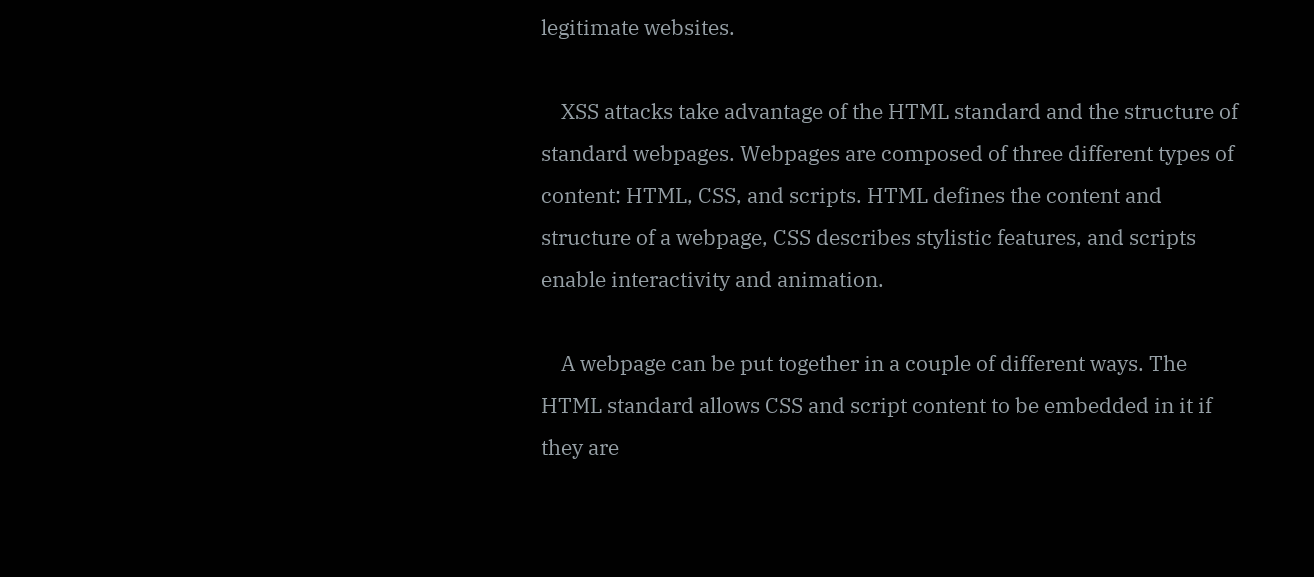legitimate websites.

    XSS attacks take advantage of the HTML standard and the structure of standard webpages. Webpages are composed of three different types of content: HTML, CSS, and scripts. HTML defines the content and structure of a webpage, CSS describes stylistic features, and scripts enable interactivity and animation.

    A webpage can be put together in a couple of different ways. The HTML standard allows CSS and script content to be embedded in it if they are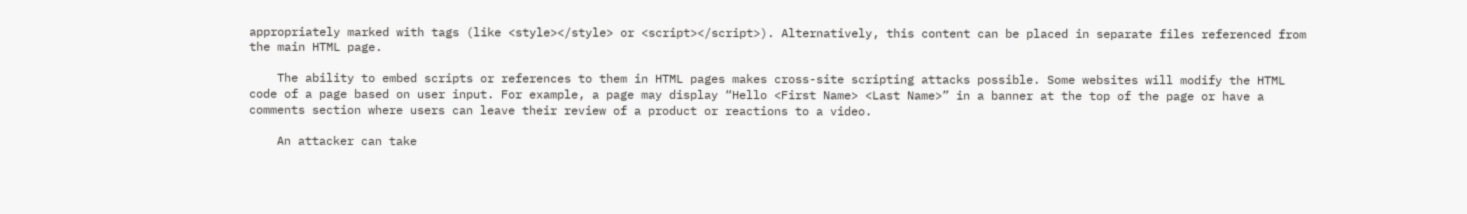appropriately marked with tags (like <style></style> or <script></script>). Alternatively, this content can be placed in separate files referenced from the main HTML page.

    The ability to embed scripts or references to them in HTML pages makes cross-site scripting attacks possible. Some websites will modify the HTML code of a page based on user input. For example, a page may display “Hello <First Name> <Last Name>” in a banner at the top of the page or have a comments section where users can leave their review of a product or reactions to a video.

    An attacker can take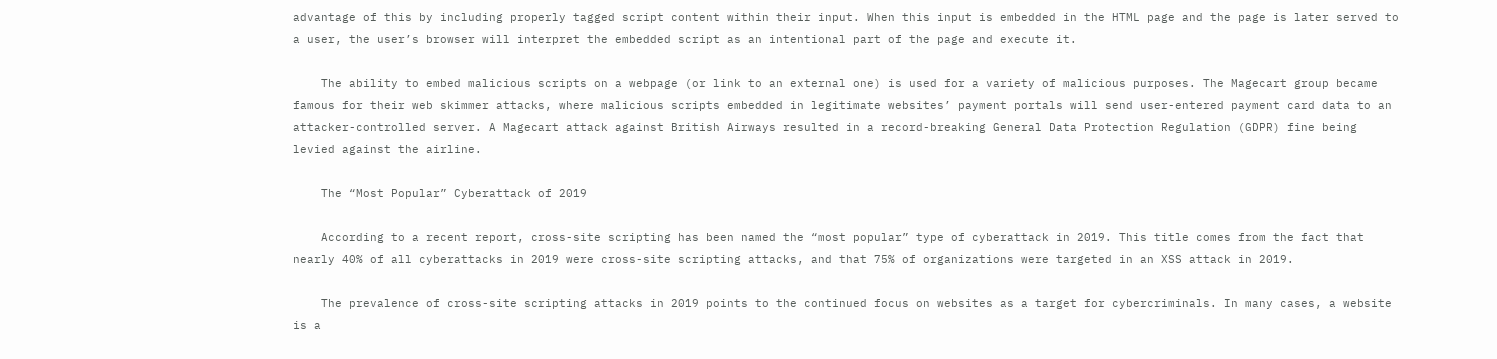advantage of this by including properly tagged script content within their input. When this input is embedded in the HTML page and the page is later served to a user, the user’s browser will interpret the embedded script as an intentional part of the page and execute it.

    The ability to embed malicious scripts on a webpage (or link to an external one) is used for a variety of malicious purposes. The Magecart group became famous for their web skimmer attacks, where malicious scripts embedded in legitimate websites’ payment portals will send user-entered payment card data to an attacker-controlled server. A Magecart attack against British Airways resulted in a record-breaking General Data Protection Regulation (GDPR) fine being levied against the airline.

    The “Most Popular” Cyberattack of 2019

    According to a recent report, cross-site scripting has been named the “most popular” type of cyberattack in 2019. This title comes from the fact that nearly 40% of all cyberattacks in 2019 were cross-site scripting attacks, and that 75% of organizations were targeted in an XSS attack in 2019.

    The prevalence of cross-site scripting attacks in 2019 points to the continued focus on websites as a target for cybercriminals. In many cases, a website is a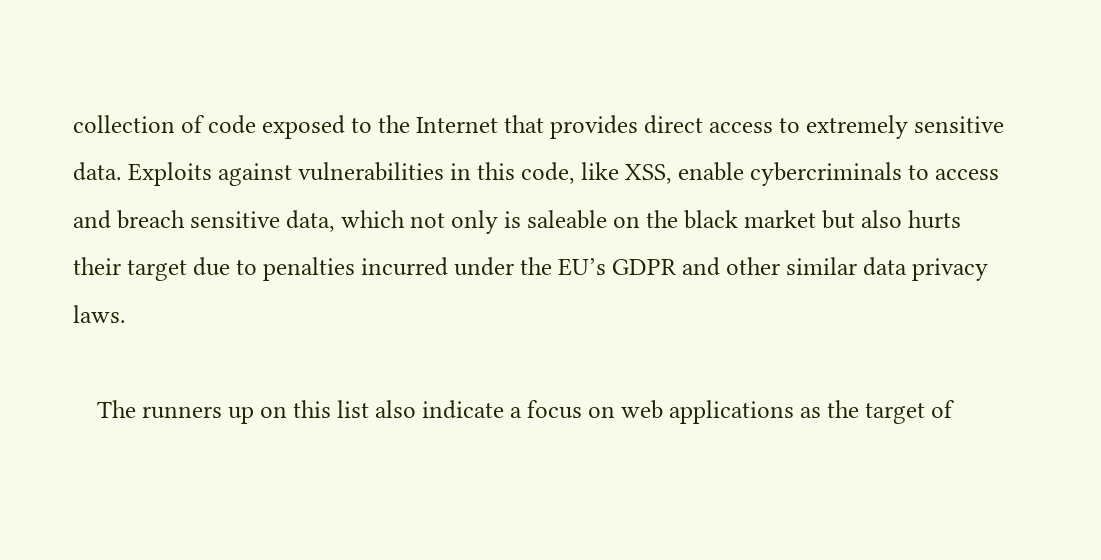collection of code exposed to the Internet that provides direct access to extremely sensitive data. Exploits against vulnerabilities in this code, like XSS, enable cybercriminals to access and breach sensitive data, which not only is saleable on the black market but also hurts their target due to penalties incurred under the EU’s GDPR and other similar data privacy laws.

    The runners up on this list also indicate a focus on web applications as the target of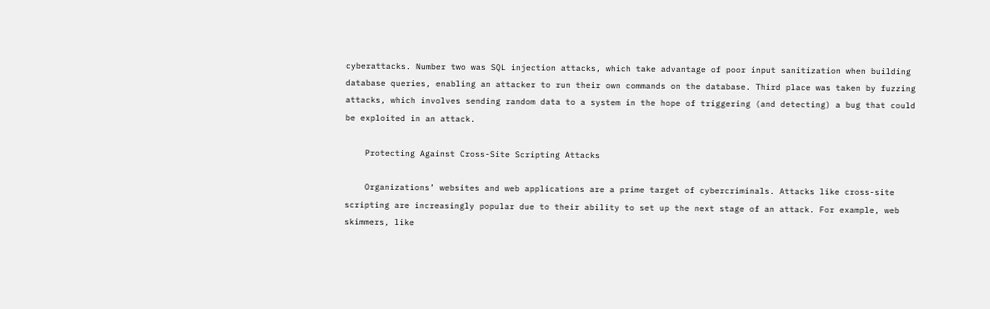cyberattacks. Number two was SQL injection attacks, which take advantage of poor input sanitization when building database queries, enabling an attacker to run their own commands on the database. Third place was taken by fuzzing attacks, which involves sending random data to a system in the hope of triggering (and detecting) a bug that could be exploited in an attack.

    Protecting Against Cross-Site Scripting Attacks

    Organizations’ websites and web applications are a prime target of cybercriminals. Attacks like cross-site scripting are increasingly popular due to their ability to set up the next stage of an attack. For example, web skimmers, like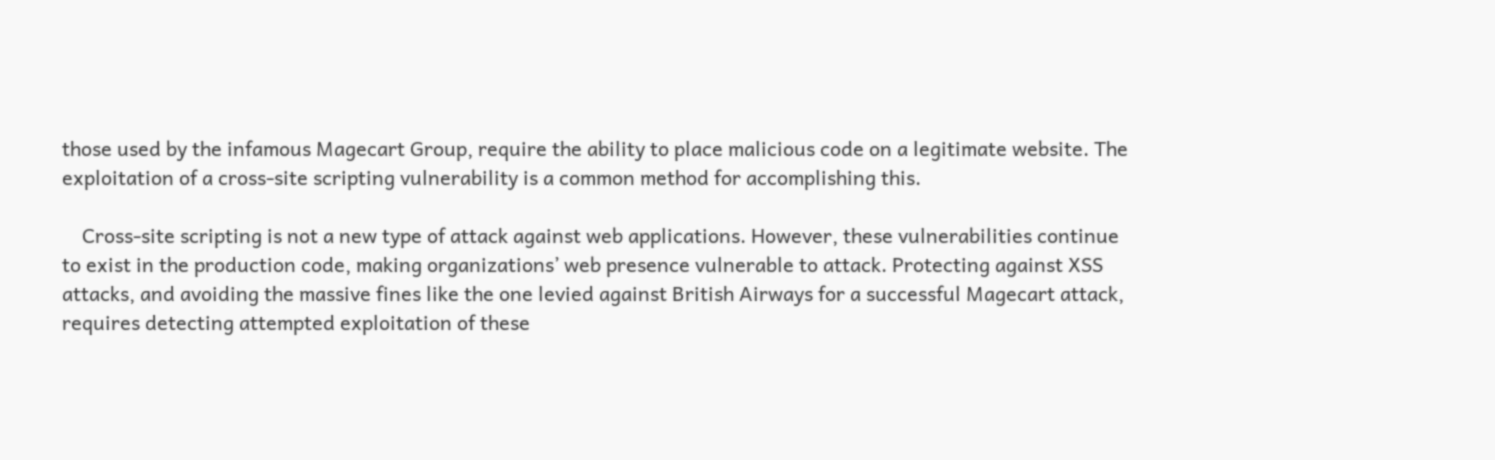those used by the infamous Magecart Group, require the ability to place malicious code on a legitimate website. The exploitation of a cross-site scripting vulnerability is a common method for accomplishing this.

    Cross-site scripting is not a new type of attack against web applications. However, these vulnerabilities continue to exist in the production code, making organizations’ web presence vulnerable to attack. Protecting against XSS attacks, and avoiding the massive fines like the one levied against British Airways for a successful Magecart attack, requires detecting attempted exploitation of these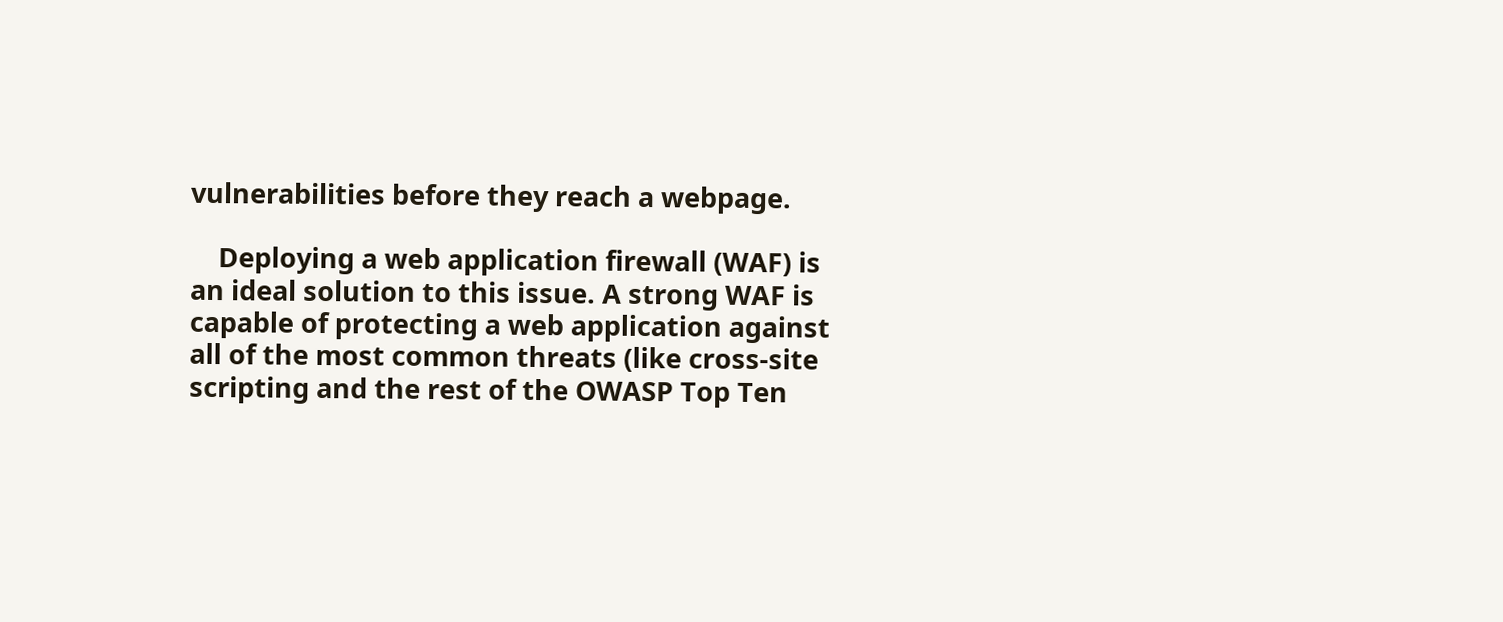vulnerabilities before they reach a webpage.

    Deploying a web application firewall (WAF) is an ideal solution to this issue. A strong WAF is capable of protecting a web application against all of the most common threats (like cross-site scripting and the rest of the OWASP Top Ten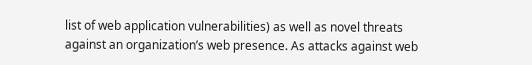list of web application vulnerabilities) as well as novel threats against an organization’s web presence. As attacks against web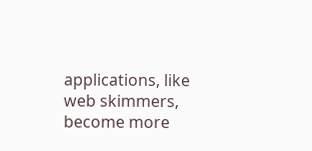applications, like web skimmers, become more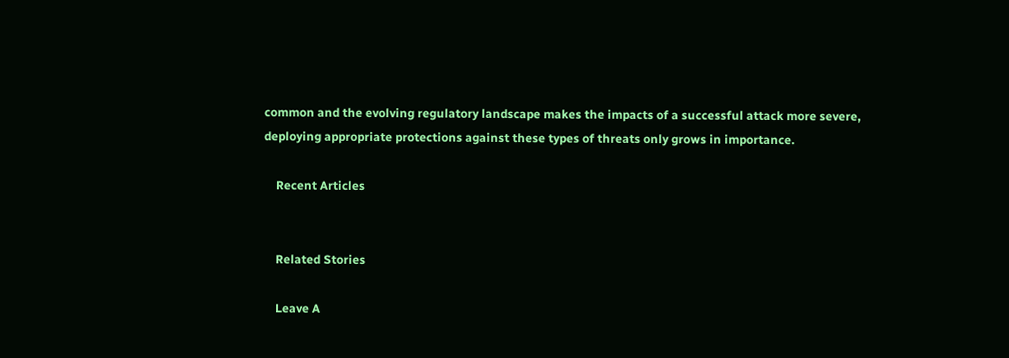common and the evolving regulatory landscape makes the impacts of a successful attack more severe, deploying appropriate protections against these types of threats only grows in importance.

    Recent Articles


    Related Stories

    Leave A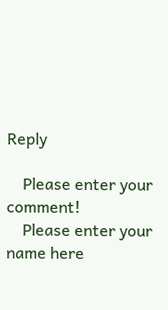Reply

    Please enter your comment!
    Please enter your name here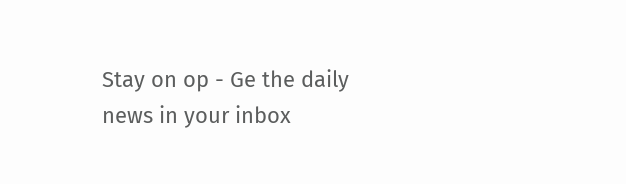Stay on op - Ge the daily news in your inbox